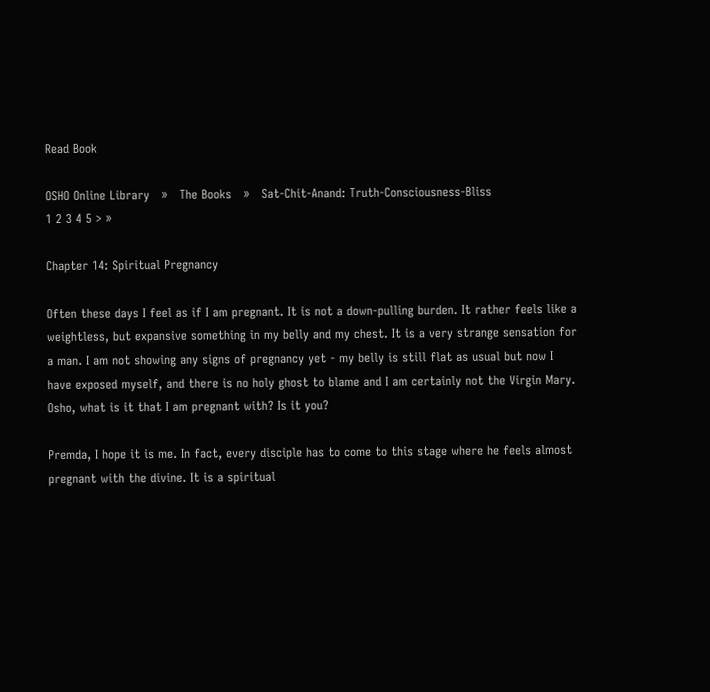Read Book

OSHO Online Library   »   The Books   »   Sat-Chit-Anand: Truth-Consciousness-Bliss
1 2 3 4 5 > »

Chapter 14: Spiritual Pregnancy

Often these days I feel as if I am pregnant. It is not a down-pulling burden. It rather feels like a weightless, but expansive something in my belly and my chest. It is a very strange sensation for a man. I am not showing any signs of pregnancy yet - my belly is still flat as usual but now I have exposed myself, and there is no holy ghost to blame and I am certainly not the Virgin Mary.
Osho, what is it that I am pregnant with? Is it you?

Premda, I hope it is me. In fact, every disciple has to come to this stage where he feels almost pregnant with the divine. It is a spiritual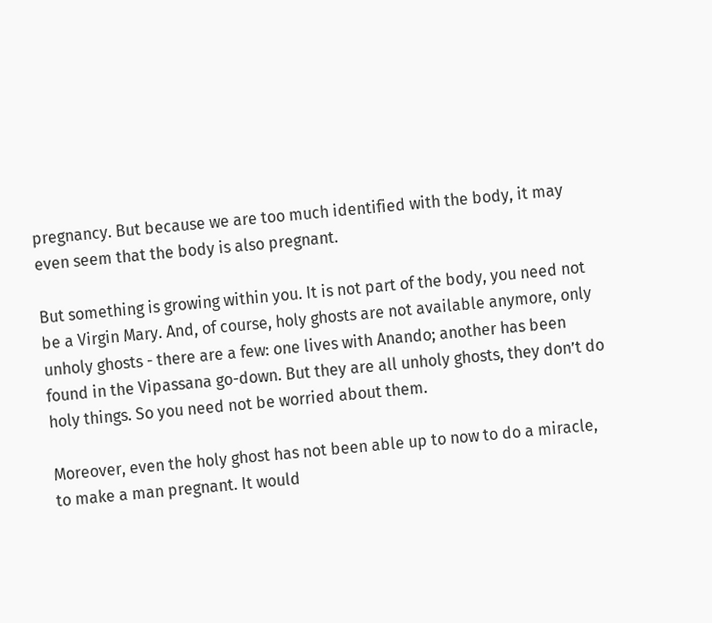pregnancy. But because we are too much identified with the body, it may even seem that the body is also pregnant.

But something is growing within you. It is not part of the body, you need not be a Virgin Mary. And, of course, holy ghosts are not available anymore, only unholy ghosts - there are a few: one lives with Anando; another has been found in the Vipassana go-down. But they are all unholy ghosts, they don’t do holy things. So you need not be worried about them.

Moreover, even the holy ghost has not been able up to now to do a miracle, to make a man pregnant. It would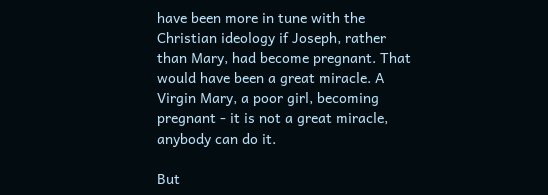have been more in tune with the Christian ideology if Joseph, rather than Mary, had become pregnant. That would have been a great miracle. A Virgin Mary, a poor girl, becoming pregnant - it is not a great miracle, anybody can do it.

But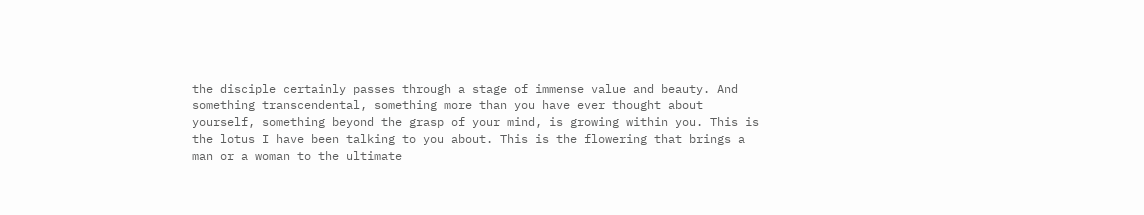the disciple certainly passes through a stage of immense value and beauty. And something transcendental, something more than you have ever thought about yourself, something beyond the grasp of your mind, is growing within you. This is the lotus I have been talking to you about. This is the flowering that brings a man or a woman to the ultimate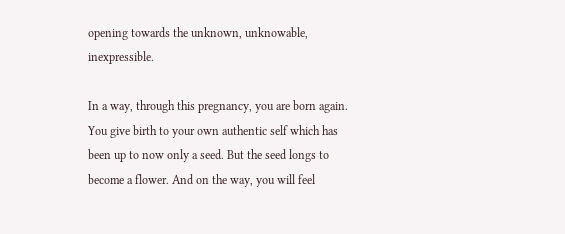opening towards the unknown, unknowable, inexpressible.

In a way, through this pregnancy, you are born again. You give birth to your own authentic self which has been up to now only a seed. But the seed longs to become a flower. And on the way, you will feel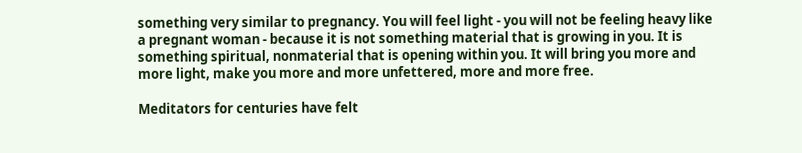something very similar to pregnancy. You will feel light - you will not be feeling heavy like a pregnant woman - because it is not something material that is growing in you. It is something spiritual, nonmaterial that is opening within you. It will bring you more and more light, make you more and more unfettered, more and more free.

Meditators for centuries have felt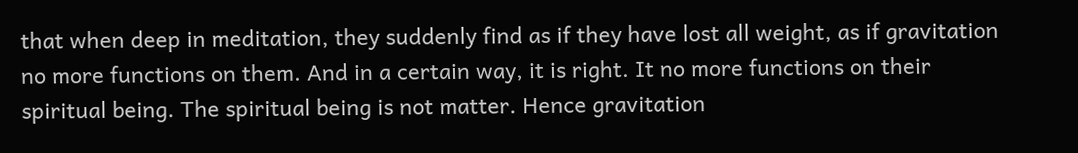that when deep in meditation, they suddenly find as if they have lost all weight, as if gravitation no more functions on them. And in a certain way, it is right. It no more functions on their spiritual being. The spiritual being is not matter. Hence gravitation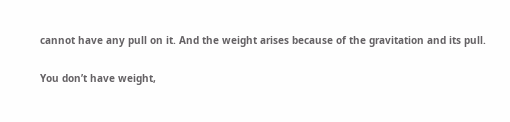cannot have any pull on it. And the weight arises because of the gravitation and its pull.

You don’t have weight,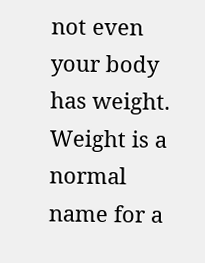not even your body has weight. Weight is a normal name for a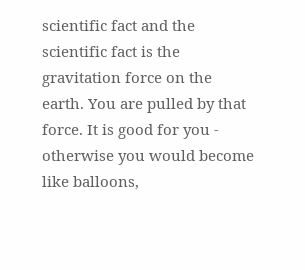scientific fact and the scientific fact is the gravitation force on the earth. You are pulled by that force. It is good for you - otherwise you would become like balloons,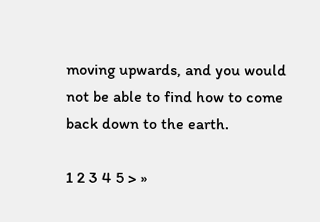moving upwards, and you would not be able to find how to come back down to the earth.

1 2 3 4 5 > »